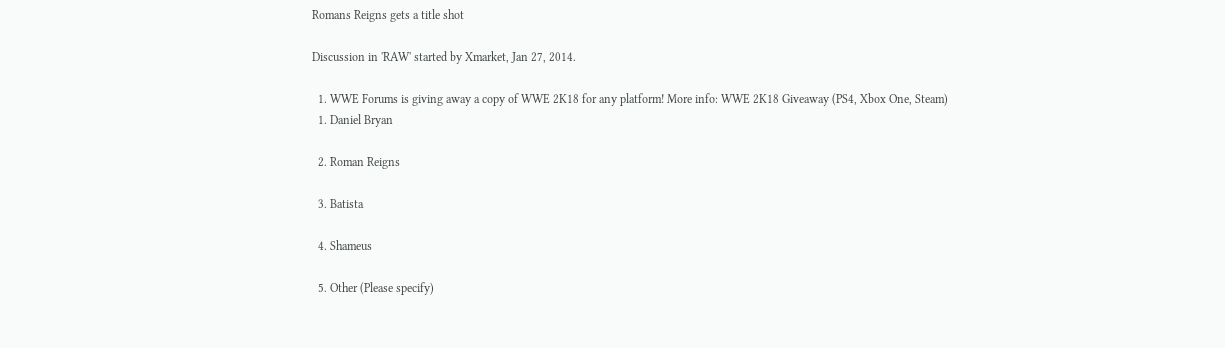Romans Reigns gets a title shot

Discussion in 'RAW' started by Xmarket, Jan 27, 2014.

  1. WWE Forums is giving away a copy of WWE 2K18 for any platform! More info: WWE 2K18 Giveaway (PS4, Xbox One, Steam)
  1. Daniel Bryan

  2. Roman Reigns

  3. Batista

  4. Shameus

  5. Other (Please specify)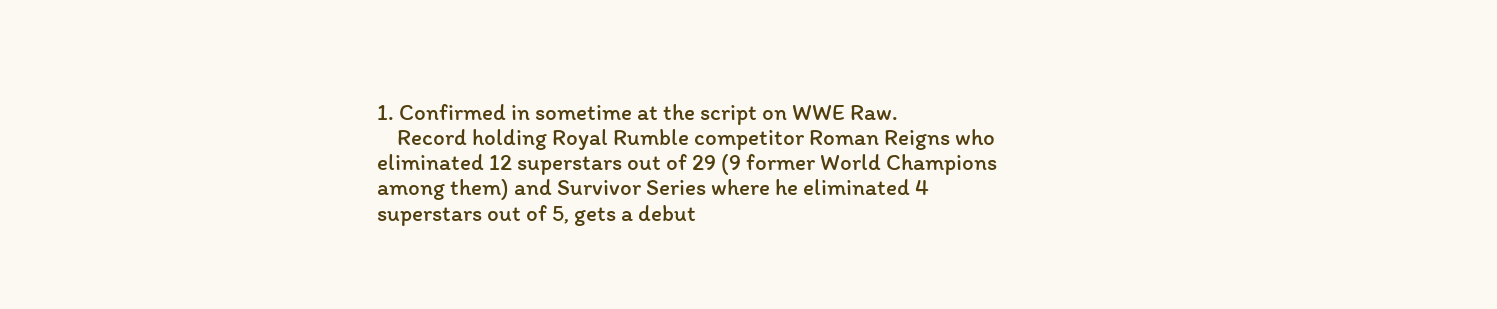1. Confirmed in sometime at the script on WWE Raw.
    Record holding Royal Rumble competitor Roman Reigns who eliminated 12 superstars out of 29 (9 former World Champions among them) and Survivor Series where he eliminated 4 superstars out of 5, gets a debut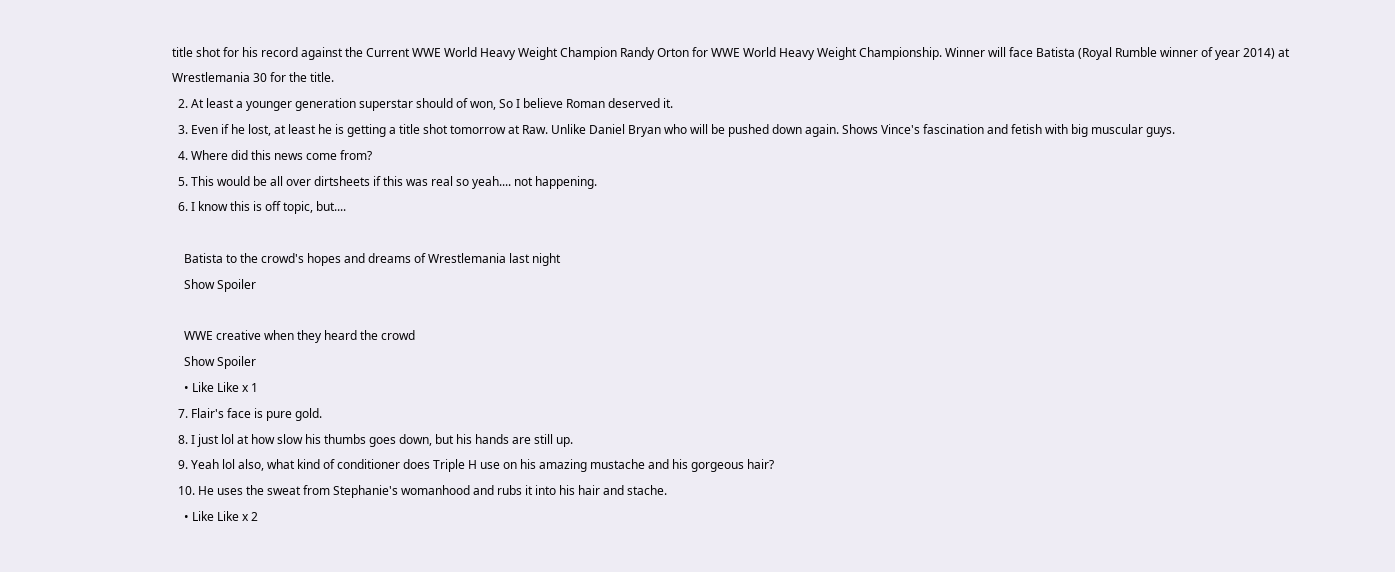title shot for his record against the Current WWE World Heavy Weight Champion Randy Orton for WWE World Heavy Weight Championship. Winner will face Batista (Royal Rumble winner of year 2014) at Wrestlemania 30 for the title.
  2. At least a younger generation superstar should of won, So I believe Roman deserved it.
  3. Even if he lost, at least he is getting a title shot tomorrow at Raw. Unlike Daniel Bryan who will be pushed down again. Shows Vince's fascination and fetish with big muscular guys.
  4. Where did this news come from?
  5. This would be all over dirtsheets if this was real so yeah.... not happening.
  6. I know this is off topic, but....

    Batista to the crowd's hopes and dreams of Wrestlemania last night
    Show Spoiler

    WWE creative when they heard the crowd
    Show Spoiler
    • Like Like x 1
  7. Flair's face is pure gold.
  8. I just lol at how slow his thumbs goes down, but his hands are still up.
  9. Yeah lol also, what kind of conditioner does Triple H use on his amazing mustache and his gorgeous hair?
  10. He uses the sweat from Stephanie's womanhood and rubs it into his hair and stache.
    • Like Like x 2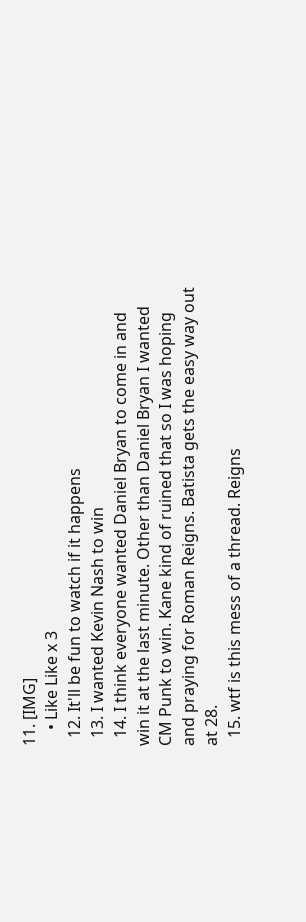11. [IMG]
    • Like Like x 3
  12. It'll be fun to watch if it happens
  13. I wanted Kevin Nash to win
  14. I think everyone wanted Daniel Bryan to come in and win it at the last minute. Other than Daniel Bryan I wanted CM Punk to win. Kane kind of ruined that so I was hoping and praying for Roman Reigns. Batista gets the easy way out at 28.
  15. wtf is this mess of a thread. Reigns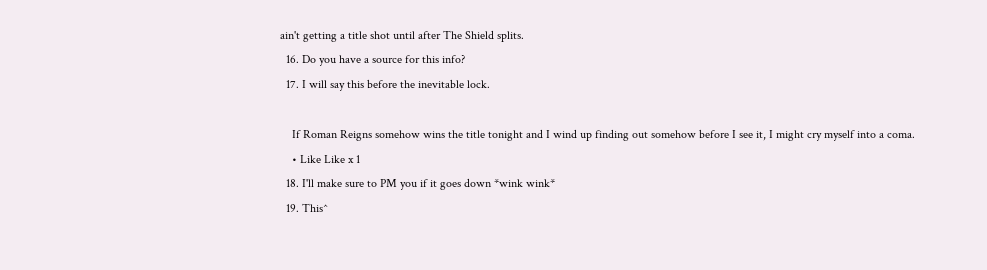ain't getting a title shot until after The Shield splits.
  16. Do you have a source for this info?
  17. I will say this before the inevitable lock.

    If Roman Reigns somehow wins the title tonight and I wind up finding out somehow before I see it, I might cry myself into a coma.
    • Like Like x 1
  18. I'll make sure to PM you if it goes down *wink wink*
  19. This^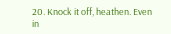20. Knock it off, heathen. Even in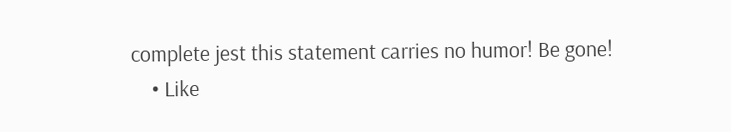complete jest this statement carries no humor! Be gone!
    • Like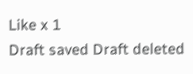Like x 1
Draft saved Draft deleted